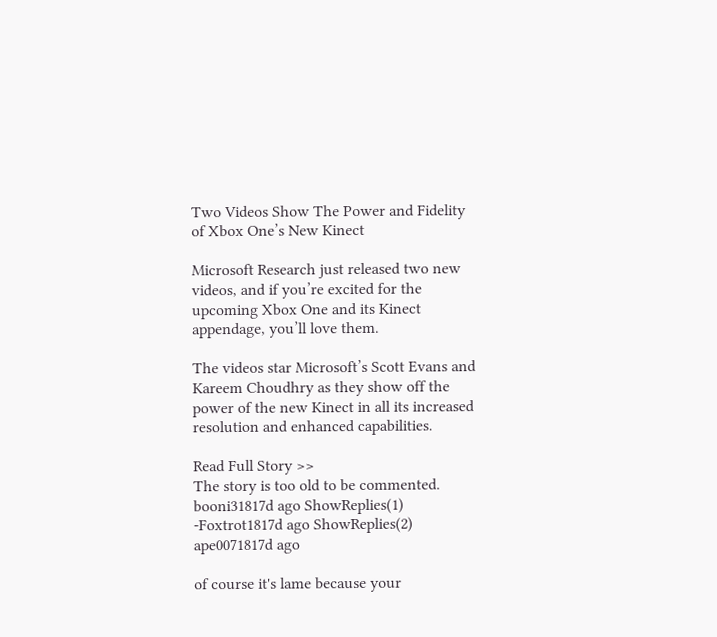Two Videos Show The Power and Fidelity of Xbox One’s New Kinect

Microsoft Research just released two new videos, and if you’re excited for the upcoming Xbox One and its Kinect appendage, you’ll love them.

The videos star Microsoft’s Scott Evans and Kareem Choudhry as they show off the power of the new Kinect in all its increased resolution and enhanced capabilities.

Read Full Story >>
The story is too old to be commented.
booni31817d ago ShowReplies(1)
-Foxtrot1817d ago ShowReplies(2)
ape0071817d ago

of course it's lame because your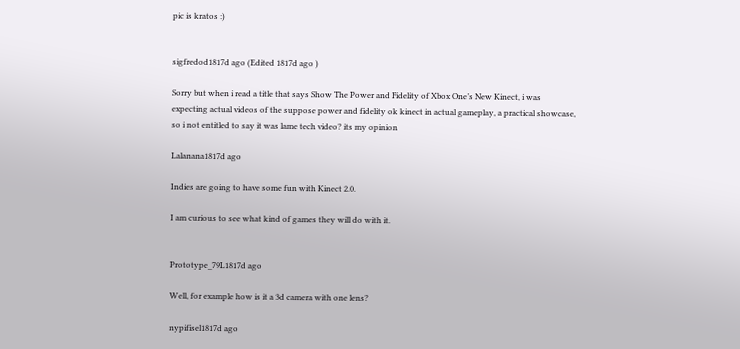pic is kratos :)


sigfredod1817d ago (Edited 1817d ago )

Sorry but when i read a title that says Show The Power and Fidelity of Xbox One’s New Kinect, i was expecting actual videos of the suppose power and fidelity ok kinect in actual gameplay, a practical showcase, so i not entitled to say it was lame tech video? its my opinion

Lalanana1817d ago

Indies are going to have some fun with Kinect 2.0.

I am curious to see what kind of games they will do with it.


Prototype_79L1817d ago

Well, for example how is it a 3d camera with one lens?

nypifisel1817d ago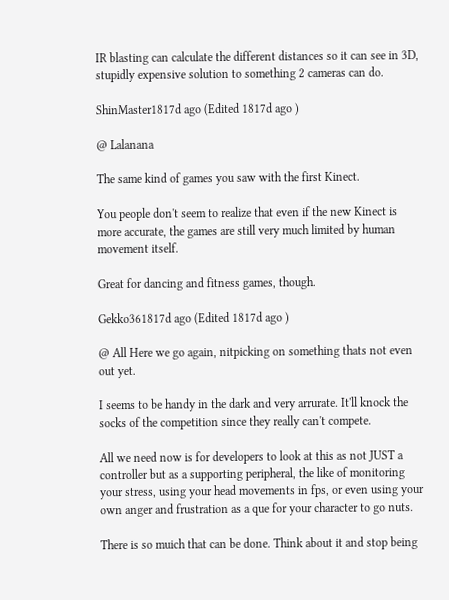IR blasting can calculate the different distances so it can see in 3D, stupidly expensive solution to something 2 cameras can do.

ShinMaster1817d ago (Edited 1817d ago )

@ Lalanana

The same kind of games you saw with the first Kinect.

You people don't seem to realize that even if the new Kinect is more accurate, the games are still very much limited by human movement itself.

Great for dancing and fitness games, though.

Gekko361817d ago (Edited 1817d ago )

@ All Here we go again, nitpicking on something thats not even out yet.

I seems to be handy in the dark and very arrurate. It'll knock the socks of the competition since they really can't compete.

All we need now is for developers to look at this as not JUST a controller but as a supporting peripheral, the like of monitoring your stress, using your head movements in fps, or even using your own anger and frustration as a que for your character to go nuts.

There is so muich that can be done. Think about it and stop being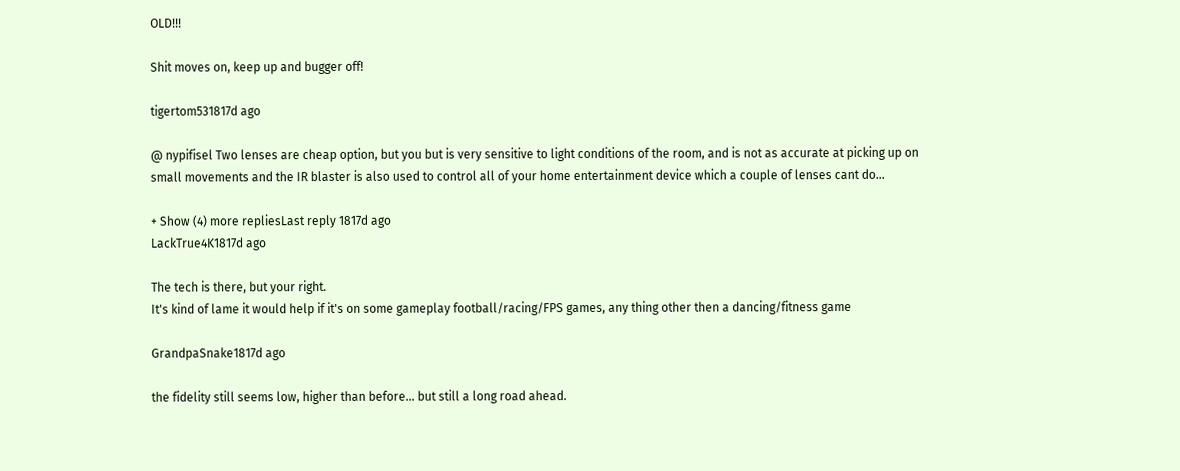OLD!!!

Shit moves on, keep up and bugger off!

tigertom531817d ago

@ nypifisel Two lenses are cheap option, but you but is very sensitive to light conditions of the room, and is not as accurate at picking up on small movements and the IR blaster is also used to control all of your home entertainment device which a couple of lenses cant do...

+ Show (4) more repliesLast reply 1817d ago
LackTrue4K1817d ago

The tech is there, but your right.
It's kind of lame it would help if it's on some gameplay football/racing/FPS games, any thing other then a dancing/fitness game

GrandpaSnake1817d ago

the fidelity still seems low, higher than before... but still a long road ahead.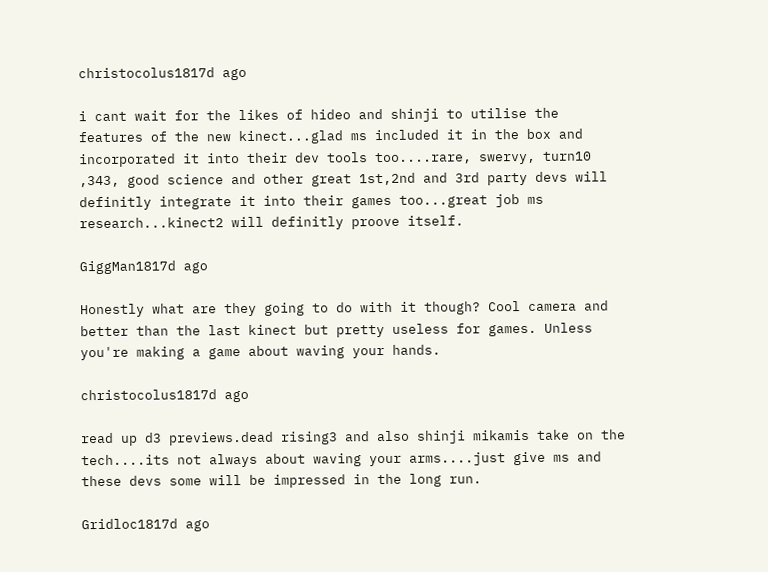christocolus1817d ago

i cant wait for the likes of hideo and shinji to utilise the features of the new kinect...glad ms included it in the box and incorporated it into their dev tools too....rare, swervy, turn10 ,343, good science and other great 1st,2nd and 3rd party devs will definitly integrate it into their games too...great job ms research...kinect2 will definitly proove itself.

GiggMan1817d ago

Honestly what are they going to do with it though? Cool camera and better than the last kinect but pretty useless for games. Unless you're making a game about waving your hands.

christocolus1817d ago

read up d3 previews.dead rising3 and also shinji mikamis take on the tech....its not always about waving your arms....just give ms and these devs some will be impressed in the long run.

Gridloc1817d ago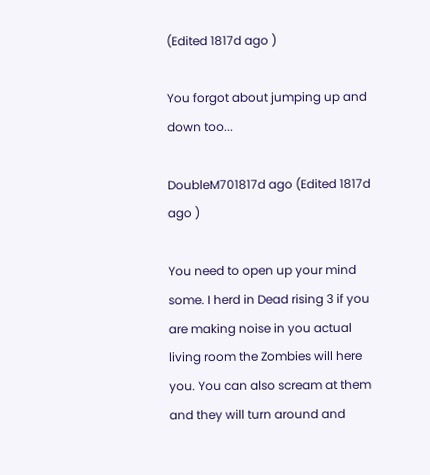(Edited 1817d ago )

You forgot about jumping up and down too...

DoubleM701817d ago (Edited 1817d ago )

You need to open up your mind some. I herd in Dead rising 3 if you are making noise in you actual living room the Zombies will here you. You can also scream at them and they will turn around and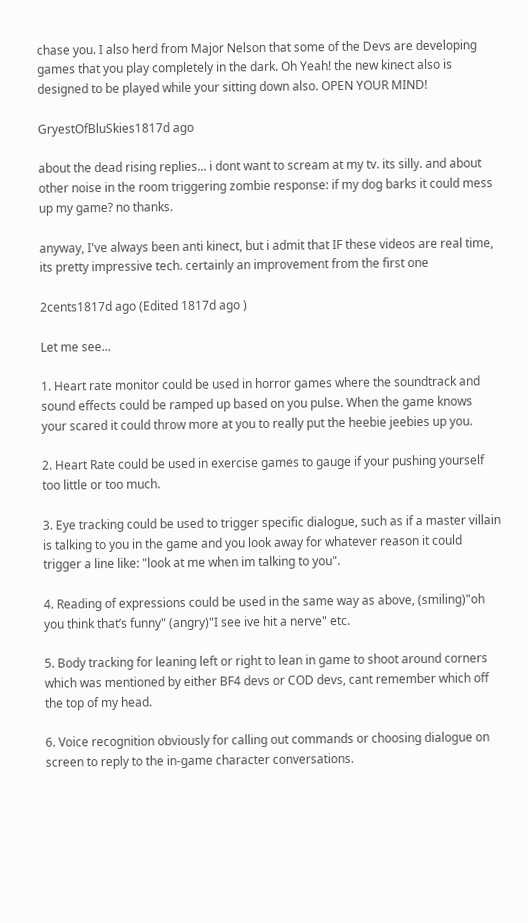chase you. I also herd from Major Nelson that some of the Devs are developing games that you play completely in the dark. Oh Yeah! the new kinect also is designed to be played while your sitting down also. OPEN YOUR MIND!

GryestOfBluSkies1817d ago

about the dead rising replies... i dont want to scream at my tv. its silly. and about other noise in the room triggering zombie response: if my dog barks it could mess up my game? no thanks.

anyway, I've always been anti kinect, but i admit that IF these videos are real time, its pretty impressive tech. certainly an improvement from the first one

2cents1817d ago (Edited 1817d ago )

Let me see...

1. Heart rate monitor could be used in horror games where the soundtrack and sound effects could be ramped up based on you pulse. When the game knows your scared it could throw more at you to really put the heebie jeebies up you.

2. Heart Rate could be used in exercise games to gauge if your pushing yourself too little or too much.

3. Eye tracking could be used to trigger specific dialogue, such as if a master villain is talking to you in the game and you look away for whatever reason it could trigger a line like: "look at me when im talking to you".

4. Reading of expressions could be used in the same way as above, (smiling)"oh you think that’s funny" (angry)"I see ive hit a nerve" etc.

5. Body tracking for leaning left or right to lean in game to shoot around corners which was mentioned by either BF4 devs or COD devs, cant remember which off the top of my head.

6. Voice recognition obviously for calling out commands or choosing dialogue on screen to reply to the in-game character conversations.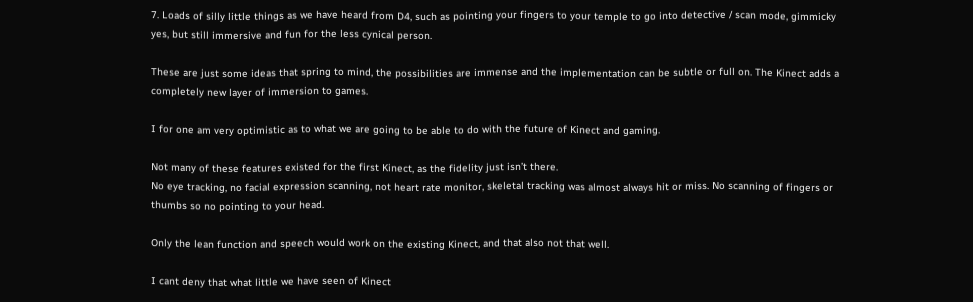7. Loads of silly little things as we have heard from D4, such as pointing your fingers to your temple to go into detective / scan mode, gimmicky yes, but still immersive and fun for the less cynical person.

These are just some ideas that spring to mind, the possibilities are immense and the implementation can be subtle or full on. The Kinect adds a completely new layer of immersion to games.

I for one am very optimistic as to what we are going to be able to do with the future of Kinect and gaming.

Not many of these features existed for the first Kinect, as the fidelity just isn’t there.
No eye tracking, no facial expression scanning, not heart rate monitor, skeletal tracking was almost always hit or miss. No scanning of fingers or thumbs so no pointing to your head.

Only the lean function and speech would work on the existing Kinect, and that also not that well.

I cant deny that what little we have seen of Kinect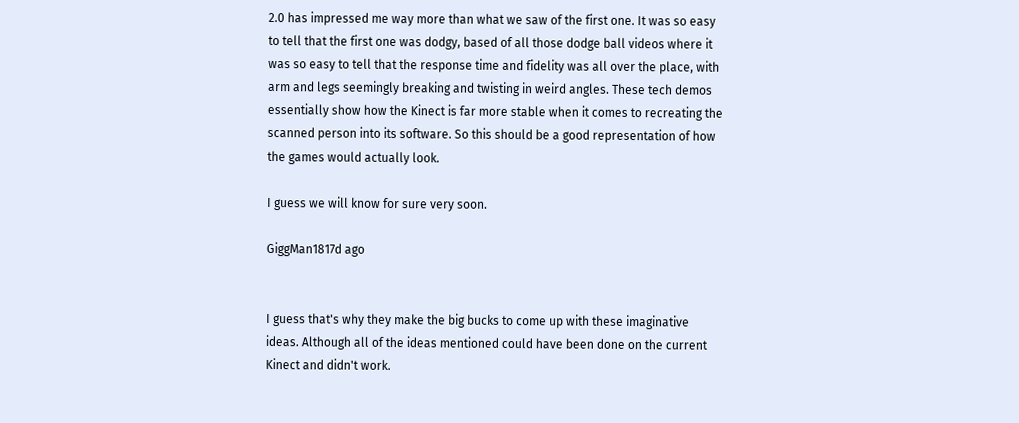2.0 has impressed me way more than what we saw of the first one. It was so easy to tell that the first one was dodgy, based of all those dodge ball videos where it was so easy to tell that the response time and fidelity was all over the place, with arm and legs seemingly breaking and twisting in weird angles. These tech demos essentially show how the Kinect is far more stable when it comes to recreating the scanned person into its software. So this should be a good representation of how the games would actually look.

I guess we will know for sure very soon.

GiggMan1817d ago


I guess that's why they make the big bucks to come up with these imaginative ideas. Although all of the ideas mentioned could have been done on the current Kinect and didn't work.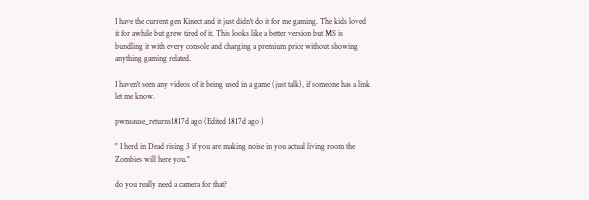I have the current gen Kinect and it just didn't do it for me gaming. The kids loved it for awhile but grew tired of it. This looks like a better version but MS is bundling it with every console and charging a premium price without showing anything gaming related.

I haven't seen any videos of it being used in a game (just talk), if someone has a link let me know.

pwnsause_returns1817d ago (Edited 1817d ago )

" I herd in Dead rising 3 if you are making noise in you actual living room the Zombies will here you."

do you really need a camera for that?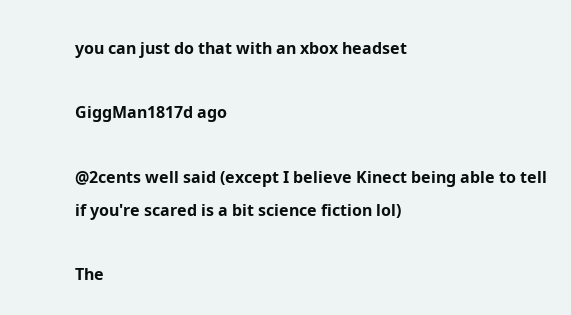you can just do that with an xbox headset

GiggMan1817d ago

@2cents well said (except I believe Kinect being able to tell if you're scared is a bit science fiction lol)

The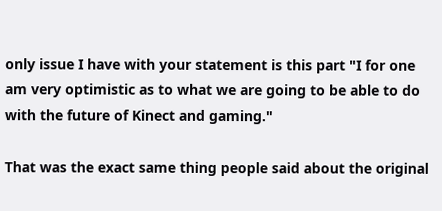only issue I have with your statement is this part "I for one am very optimistic as to what we are going to be able to do with the future of Kinect and gaming."

That was the exact same thing people said about the original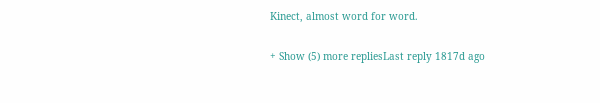Kinect, almost word for word.

+ Show (5) more repliesLast reply 1817d ago